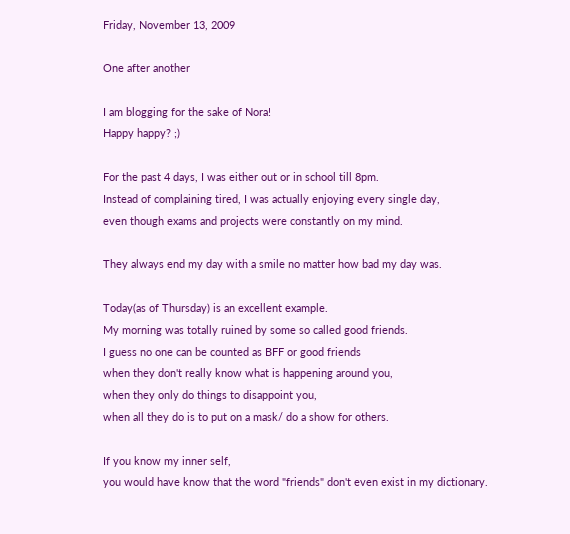Friday, November 13, 2009

One after another

I am blogging for the sake of Nora!
Happy happy? ;)

For the past 4 days, I was either out or in school till 8pm.
Instead of complaining tired, I was actually enjoying every single day,
even though exams and projects were constantly on my mind.

They always end my day with a smile no matter how bad my day was.

Today(as of Thursday) is an excellent example.
My morning was totally ruined by some so called good friends.
I guess no one can be counted as BFF or good friends
when they don't really know what is happening around you,
when they only do things to disappoint you,
when all they do is to put on a mask/ do a show for others.

If you know my inner self,
you would have know that the word "friends" don't even exist in my dictionary.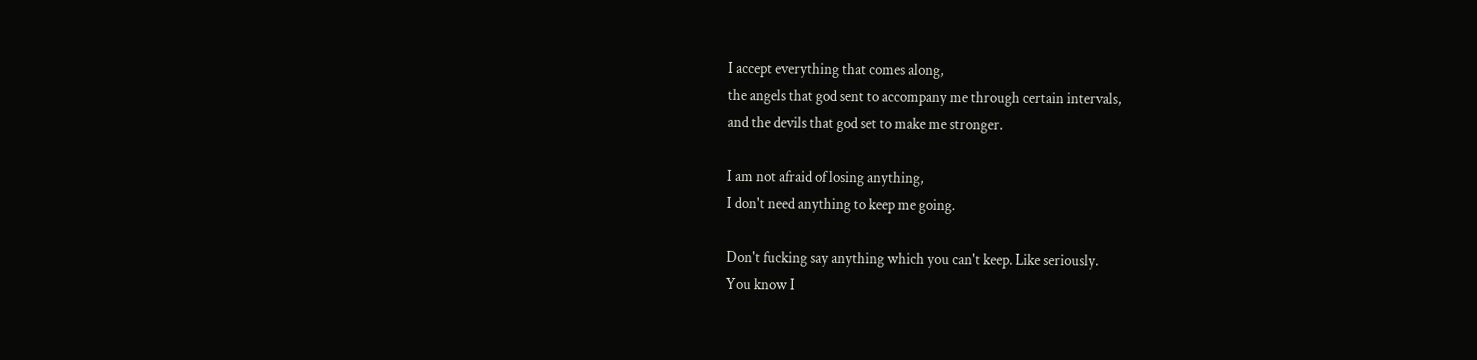I accept everything that comes along,
the angels that god sent to accompany me through certain intervals,
and the devils that god set to make me stronger.

I am not afraid of losing anything,
I don't need anything to keep me going.

Don't fucking say anything which you can't keep. Like seriously.
You know I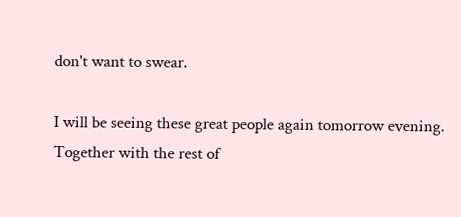don't want to swear.

I will be seeing these great people again tomorrow evening.
Together with the rest of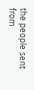the people sent from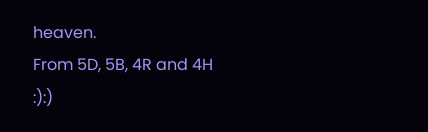heaven.
From 5D, 5B, 4R and 4H :):)